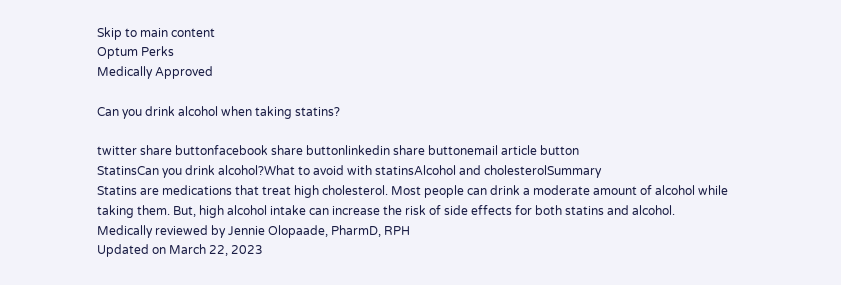Skip to main content
Optum Perks
Medically Approved

Can you drink alcohol when taking statins?

twitter share buttonfacebook share buttonlinkedin share buttonemail article button
StatinsCan you drink alcohol?What to avoid with statinsAlcohol and cholesterolSummary
Statins are medications that treat high cholesterol. Most people can drink a moderate amount of alcohol while taking them. But, high alcohol intake can increase the risk of side effects for both statins and alcohol.
Medically reviewed by Jennie Olopaade, PharmD, RPH
Updated on March 22, 2023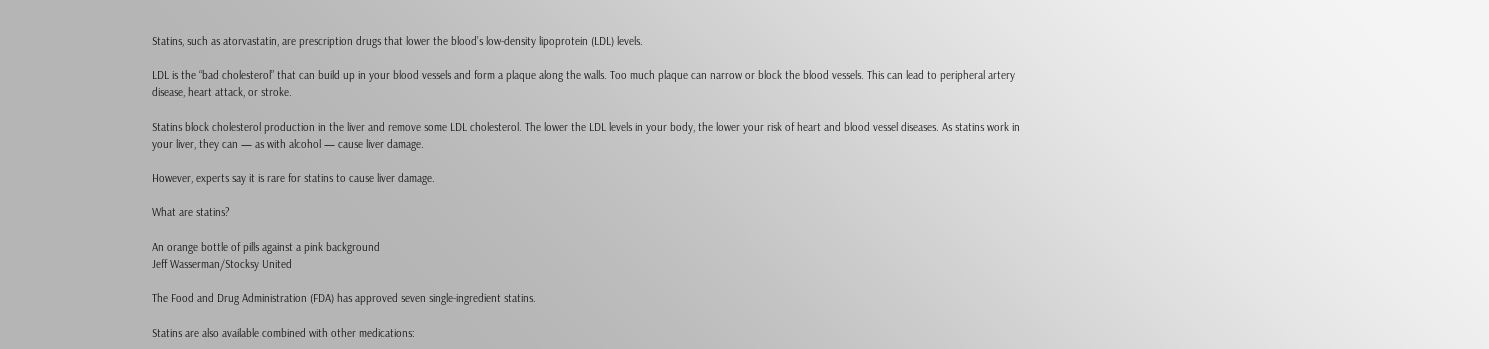Statins, such as atorvastatin, are prescription drugs that lower the blood’s low-density lipoprotein (LDL) levels.

LDL is the “bad cholesterol” that can build up in your blood vessels and form a plaque along the walls. Too much plaque can narrow or block the blood vessels. This can lead to peripheral artery disease, heart attack, or stroke.

Statins block cholesterol production in the liver and remove some LDL cholesterol. The lower the LDL levels in your body, the lower your risk of heart and blood vessel diseases. As statins work in your liver, they can — as with alcohol — cause liver damage.

However, experts say it is rare for statins to cause liver damage.

What are statins?

An orange bottle of pills against a pink background
Jeff Wasserman/Stocksy United

The Food and Drug Administration (FDA) has approved seven single-ingredient statins.

Statins are also available combined with other medications: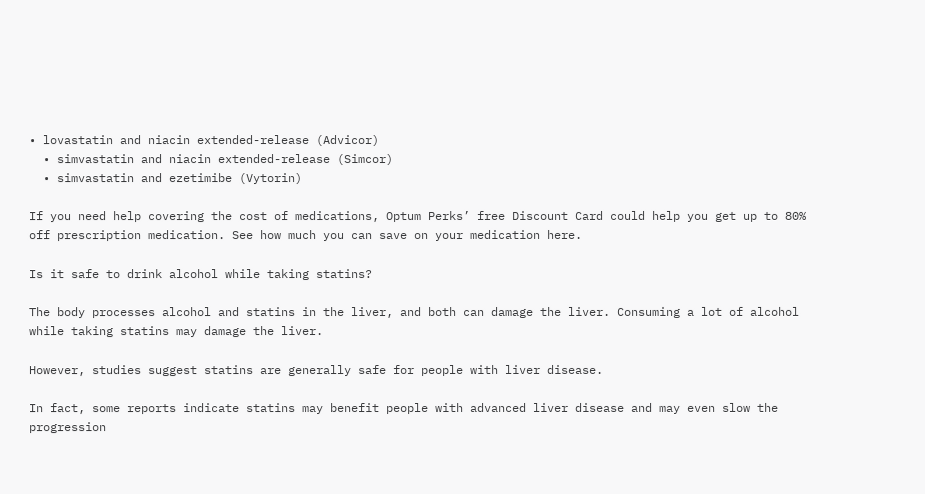• lovastatin and niacin extended-release (Advicor)
  • simvastatin and niacin extended-release (Simcor)
  • simvastatin and ezetimibe (Vytorin)

If you need help covering the cost of medications, Optum Perks’ free Discount Card could help you get up to 80% off prescription medication. See how much you can save on your medication here.

Is it safe to drink alcohol while taking statins?

The body processes alcohol and statins in the liver, and both can damage the liver. Consuming a lot of alcohol while taking statins may damage the liver.

However, studies suggest statins are generally safe for people with liver disease.

In fact, some reports indicate statins may benefit people with advanced liver disease and may even slow the progression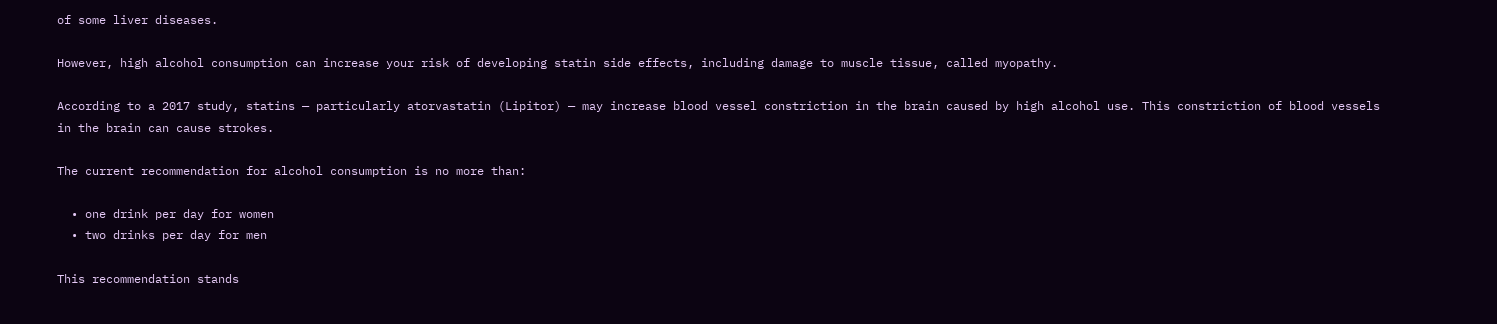of some liver diseases.

However, high alcohol consumption can increase your risk of developing statin side effects, including damage to muscle tissue, called myopathy.

According to a 2017 study, statins — particularly atorvastatin (Lipitor) — may increase blood vessel constriction in the brain caused by high alcohol use. This constriction of blood vessels in the brain can cause strokes.

The current recommendation for alcohol consumption is no more than:

  • one drink per day for women
  • two drinks per day for men

This recommendation stands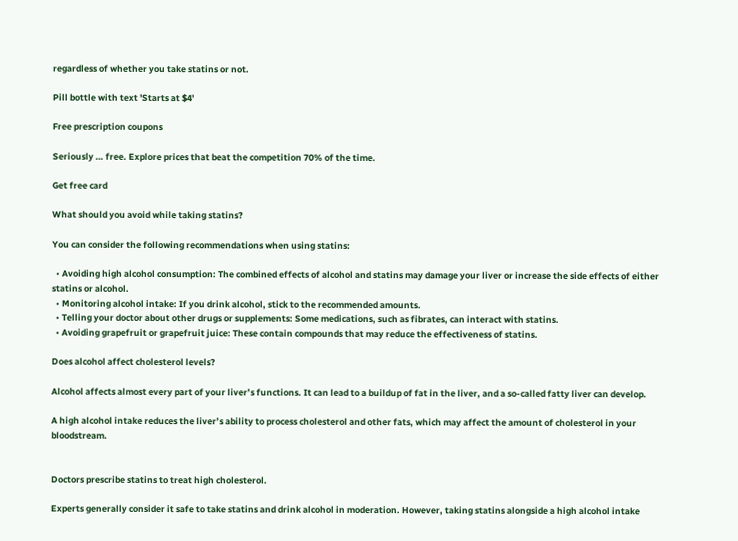regardless of whether you take statins or not.

Pill bottle with text 'Starts at $4'

Free prescription coupons

Seriously … free. Explore prices that beat the competition 70% of the time.

Get free card

What should you avoid while taking statins?

You can consider the following recommendations when using statins:

  • Avoiding high alcohol consumption: The combined effects of alcohol and statins may damage your liver or increase the side effects of either statins or alcohol.
  • Monitoring alcohol intake: If you drink alcohol, stick to the recommended amounts.
  • Telling your doctor about other drugs or supplements: Some medications, such as fibrates, can interact with statins.
  • Avoiding grapefruit or grapefruit juice: These contain compounds that may reduce the effectiveness of statins.

Does alcohol affect cholesterol levels?

Alcohol affects almost every part of your liver’s functions. It can lead to a buildup of fat in the liver, and a so-called fatty liver can develop.

A high alcohol intake reduces the liver’s ability to process cholesterol and other fats, which may affect the amount of cholesterol in your bloodstream.


Doctors prescribe statins to treat high cholesterol.

Experts generally consider it safe to take statins and drink alcohol in moderation. However, taking statins alongside a high alcohol intake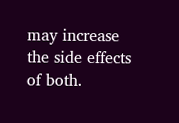may increase the side effects of both.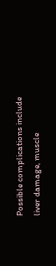Possible complications include liver damage, muscle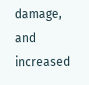damage, and increased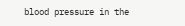blood pressure in the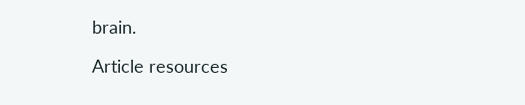brain.

Article resources